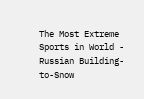The Most Extreme Sports in World - Russian Building-to-Snow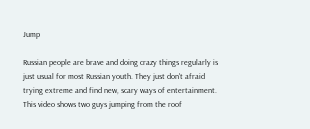Jump

Russian people are brave and doing crazy things regularly is just usual for most Russian youth. They just don't afraid trying extreme and find new, scary ways of entertainment. This video shows two guys jumping from the roof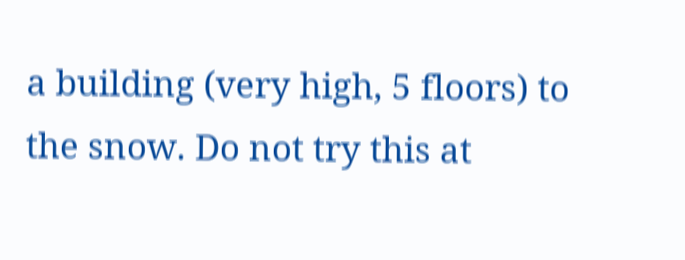a building (very high, 5 floors) to the snow. Do not try this at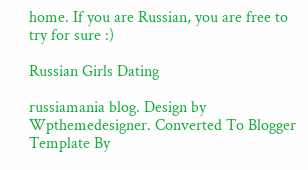home. If you are Russian, you are free to try for sure :)

Russian Girls Dating

russiamania blog. Design by Wpthemedesigner. Converted To Blogger Template By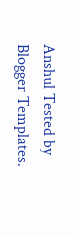Anshul Tested by Blogger Templates.